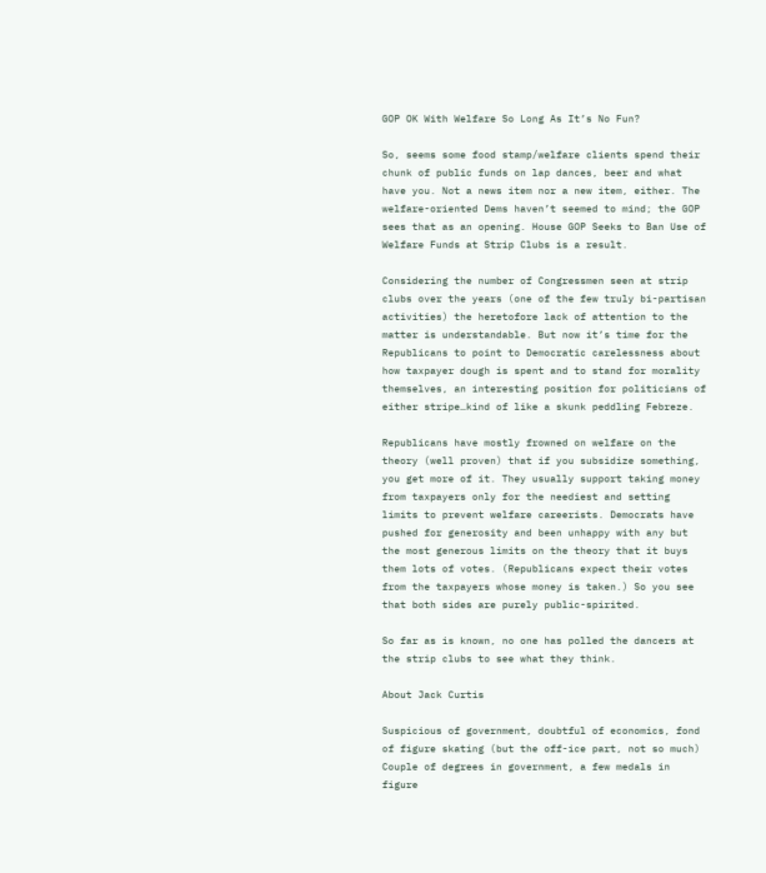GOP OK With Welfare So Long As It’s No Fun?

So, seems some food stamp/welfare clients spend their chunk of public funds on lap dances, beer and what have you. Not a news item nor a new item, either. The welfare-oriented Dems haven’t seemed to mind; the GOP sees that as an opening. House GOP Seeks to Ban Use of Welfare Funds at Strip Clubs is a result.

Considering the number of Congressmen seen at strip clubs over the years (one of the few truly bi-partisan activities) the heretofore lack of attention to the matter is understandable. But now it’s time for the Republicans to point to Democratic carelessness about how taxpayer dough is spent and to stand for morality themselves, an interesting position for politicians of either stripe…kind of like a skunk peddling Febreze.

Republicans have mostly frowned on welfare on the theory (well proven) that if you subsidize something, you get more of it. They usually support taking money from taxpayers only for the neediest and setting limits to prevent welfare careerists. Democrats have pushed for generosity and been unhappy with any but the most generous limits on the theory that it buys them lots of votes. (Republicans expect their votes from the taxpayers whose money is taken.) So you see that both sides are purely public-spirited.

So far as is known, no one has polled the dancers at the strip clubs to see what they think.

About Jack Curtis

Suspicious of government, doubtful of economics, fond of figure skating (but the off-ice part, not so much) Couple of degrees in government, a few medals in figure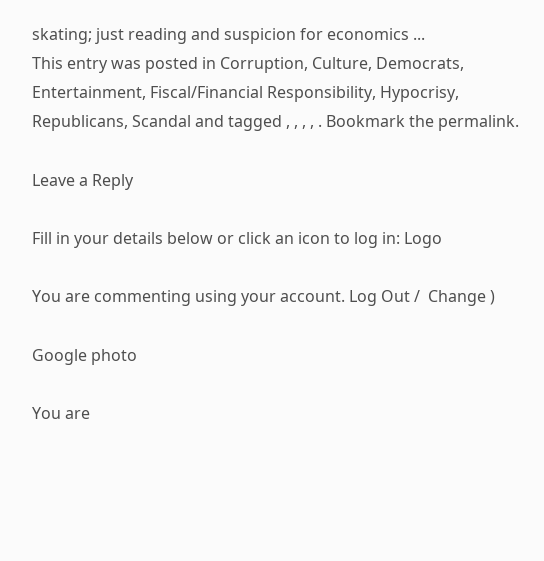skating; just reading and suspicion for economics ...
This entry was posted in Corruption, Culture, Democrats, Entertainment, Fiscal/Financial Responsibility, Hypocrisy, Republicans, Scandal and tagged , , , , . Bookmark the permalink.

Leave a Reply

Fill in your details below or click an icon to log in: Logo

You are commenting using your account. Log Out /  Change )

Google photo

You are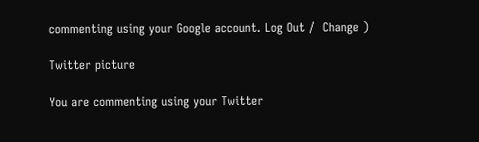commenting using your Google account. Log Out /  Change )

Twitter picture

You are commenting using your Twitter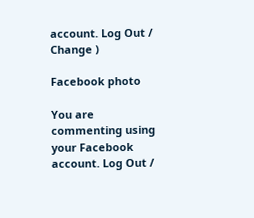account. Log Out /  Change )

Facebook photo

You are commenting using your Facebook account. Log Out /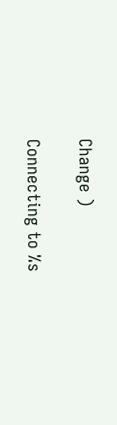Change )

Connecting to %s